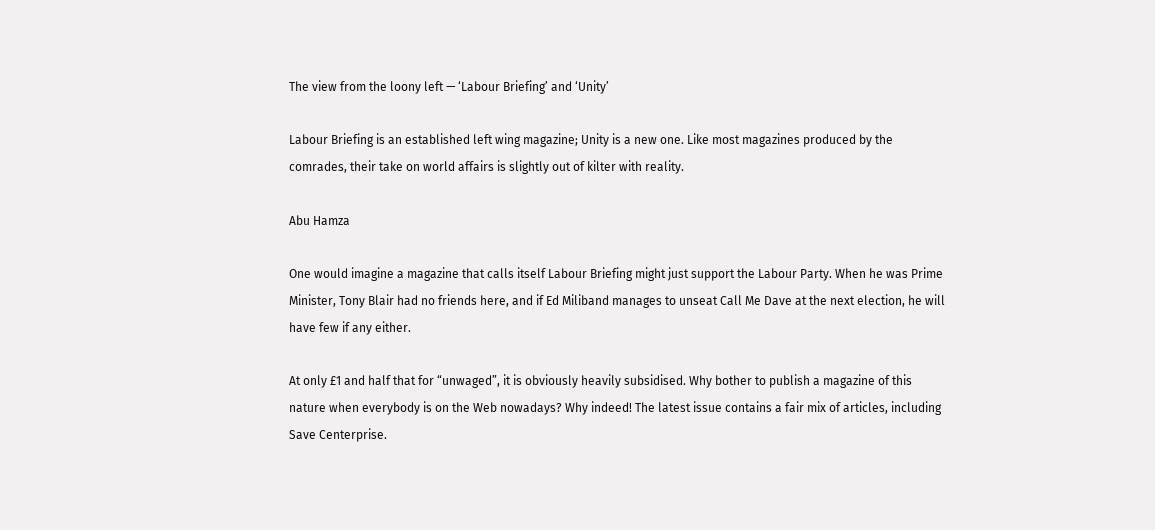The view from the loony left — ‘Labour Briefing’ and ‘Unity’

Labour Briefing is an established left wing magazine; Unity is a new one. Like most magazines produced by the comrades, their take on world affairs is slightly out of kilter with reality.

Abu Hamza

One would imagine a magazine that calls itself Labour Briefing might just support the Labour Party. When he was Prime Minister, Tony Blair had no friends here, and if Ed Miliband manages to unseat Call Me Dave at the next election, he will have few if any either.

At only £1 and half that for “unwaged”, it is obviously heavily subsidised. Why bother to publish a magazine of this nature when everybody is on the Web nowadays? Why indeed! The latest issue contains a fair mix of articles, including Save Centerprise.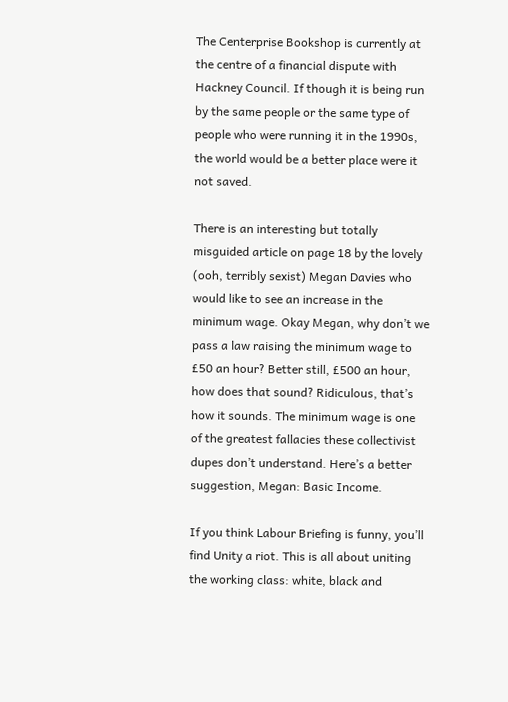The Centerprise Bookshop is currently at the centre of a financial dispute with Hackney Council. If though it is being run by the same people or the same type of people who were running it in the 1990s, the world would be a better place were it not saved.

There is an interesting but totally misguided article on page 18 by the lovely (ooh, terribly sexist) Megan Davies who would like to see an increase in the minimum wage. Okay Megan, why don’t we pass a law raising the minimum wage to £50 an hour? Better still, £500 an hour, how does that sound? Ridiculous, that’s how it sounds. The minimum wage is one of the greatest fallacies these collectivist dupes don’t understand. Here’s a better suggestion, Megan: Basic Income.

If you think Labour Briefing is funny, you’ll find Unity a riot. This is all about uniting the working class: white, black and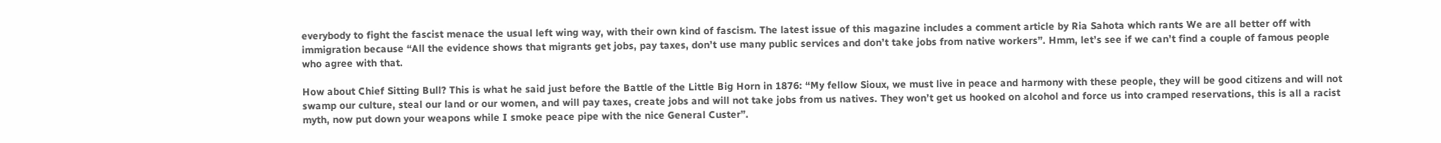everybody to fight the fascist menace the usual left wing way, with their own kind of fascism. The latest issue of this magazine includes a comment article by Ria Sahota which rants We are all better off with immigration because “All the evidence shows that migrants get jobs, pay taxes, don’t use many public services and don’t take jobs from native workers”. Hmm, let’s see if we can’t find a couple of famous people who agree with that.

How about Chief Sitting Bull? This is what he said just before the Battle of the Little Big Horn in 1876: “My fellow Sioux, we must live in peace and harmony with these people, they will be good citizens and will not swamp our culture, steal our land or our women, and will pay taxes, create jobs and will not take jobs from us natives. They won’t get us hooked on alcohol and force us into cramped reservations, this is all a racist myth, now put down your weapons while I smoke peace pipe with the nice General Custer”.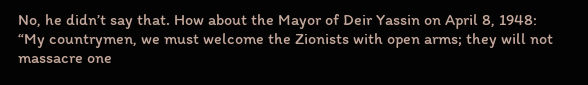No, he didn’t say that. How about the Mayor of Deir Yassin on April 8, 1948: “My countrymen, we must welcome the Zionists with open arms; they will not massacre one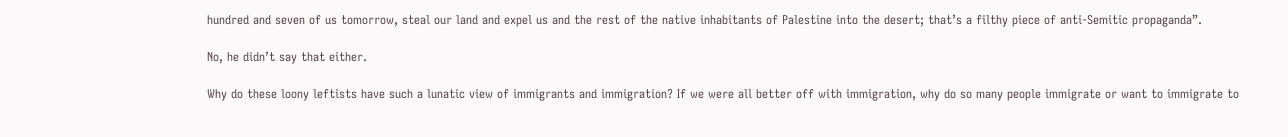hundred and seven of us tomorrow, steal our land and expel us and the rest of the native inhabitants of Palestine into the desert; that’s a filthy piece of anti-Semitic propaganda”.

No, he didn’t say that either.

Why do these loony leftists have such a lunatic view of immigrants and immigration? If we were all better off with immigration, why do so many people immigrate or want to immigrate to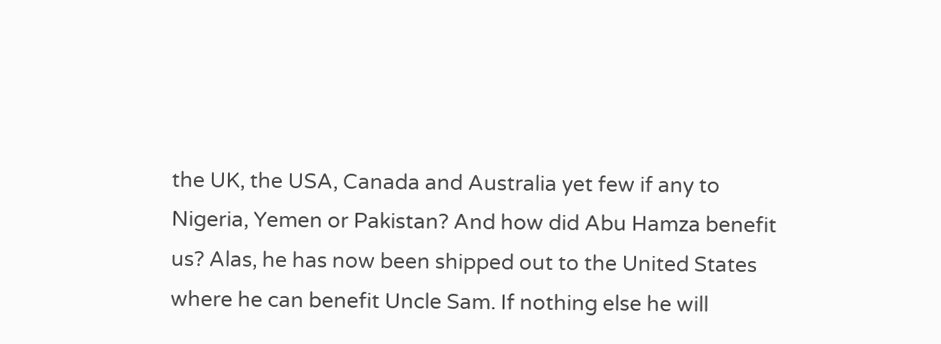the UK, the USA, Canada and Australia yet few if any to Nigeria, Yemen or Pakistan? And how did Abu Hamza benefit us? Alas, he has now been shipped out to the United States where he can benefit Uncle Sam. If nothing else he will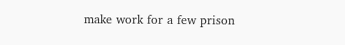make work for a few prison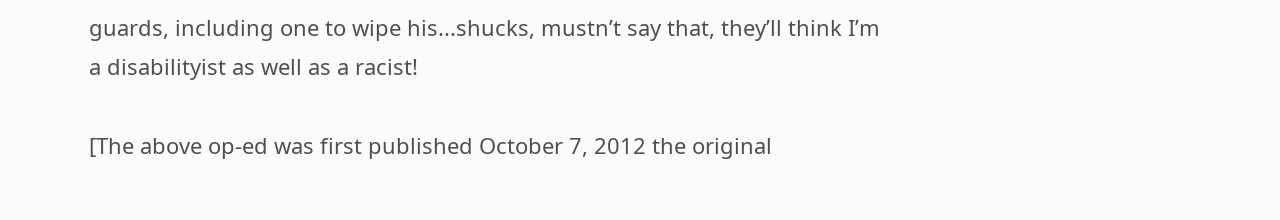guards, including one to wipe his...shucks, mustn’t say that, they’ll think I’m a disabilityist as well as a racist!

[The above op-ed was first published October 7, 2012 the original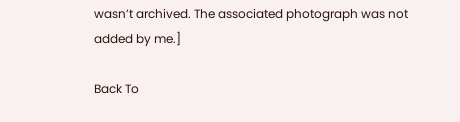wasn’t archived. The associated photograph was not added by me.]

Back To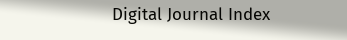Digital Journal Index